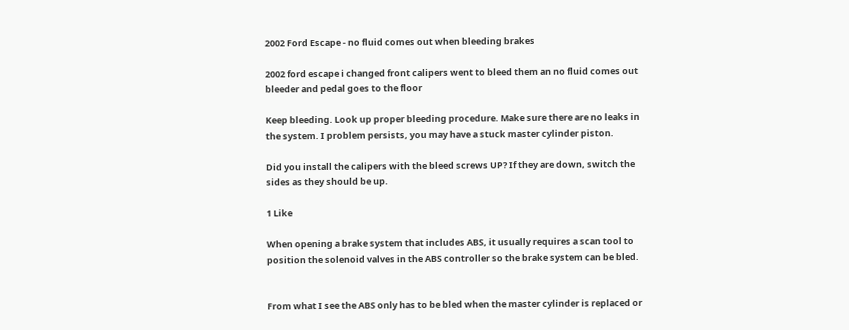2002 Ford Escape - no fluid comes out when bleeding brakes

2002 ford escape i changed front calipers went to bleed them an no fluid comes out bleeder and pedal goes to the floor

Keep bleeding. Look up proper bleeding procedure. Make sure there are no leaks in the system. I problem persists, you may have a stuck master cylinder piston.

Did you install the calipers with the bleed screws UP? If they are down, switch the sides as they should be up.

1 Like

When opening a brake system that includes ABS, it usually requires a scan tool to position the solenoid valves in the ABS controller so the brake system can be bled.


From what I see the ABS only has to be bled when the master cylinder is replaced or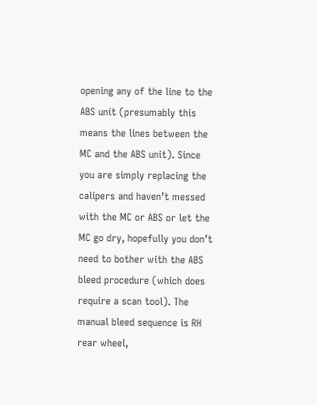opening any of the line to the ABS unit (presumably this means the lines between the MC and the ABS unit). Since you are simply replacing the calipers and haven’t messed with the MC or ABS or let the MC go dry, hopefully you don’t need to bother with the ABS bleed procedure (which does require a scan tool). The manual bleed sequence is RH rear wheel,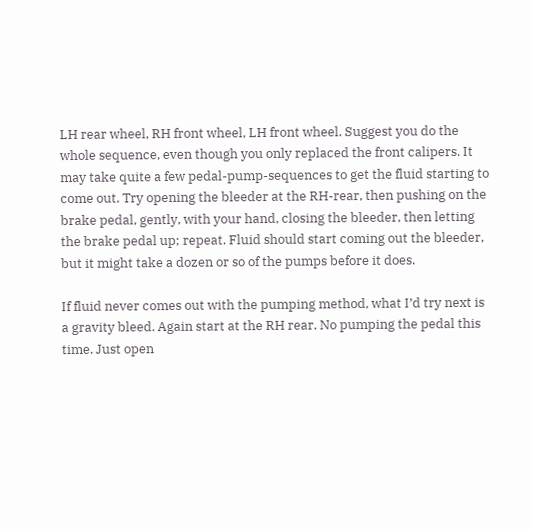LH rear wheel, RH front wheel, LH front wheel. Suggest you do the whole sequence, even though you only replaced the front calipers. It may take quite a few pedal-pump-sequences to get the fluid starting to come out. Try opening the bleeder at the RH-rear, then pushing on the brake pedal, gently, with your hand, closing the bleeder, then letting the brake pedal up; repeat. Fluid should start coming out the bleeder, but it might take a dozen or so of the pumps before it does.

If fluid never comes out with the pumping method, what I’d try next is a gravity bleed. Again start at the RH rear. No pumping the pedal this time. Just open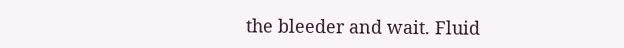the bleeder and wait. Fluid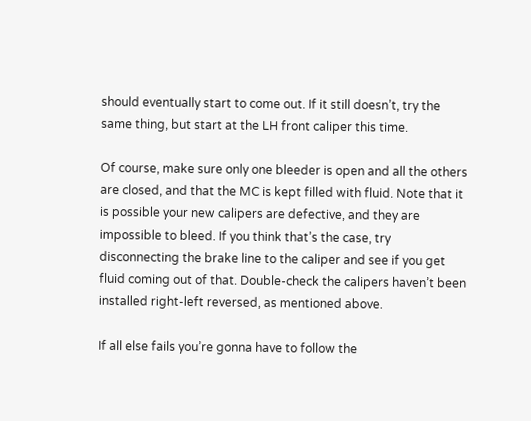should eventually start to come out. If it still doesn’t, try the same thing, but start at the LH front caliper this time.

Of course, make sure only one bleeder is open and all the others are closed, and that the MC is kept filled with fluid. Note that it is possible your new calipers are defective, and they are impossible to bleed. If you think that’s the case, try disconnecting the brake line to the caliper and see if you get fluid coming out of that. Double-check the calipers haven’t been installed right-left reversed, as mentioned above.

If all else fails you’re gonna have to follow the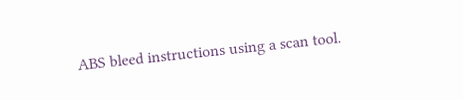ABS bleed instructions using a scan tool.